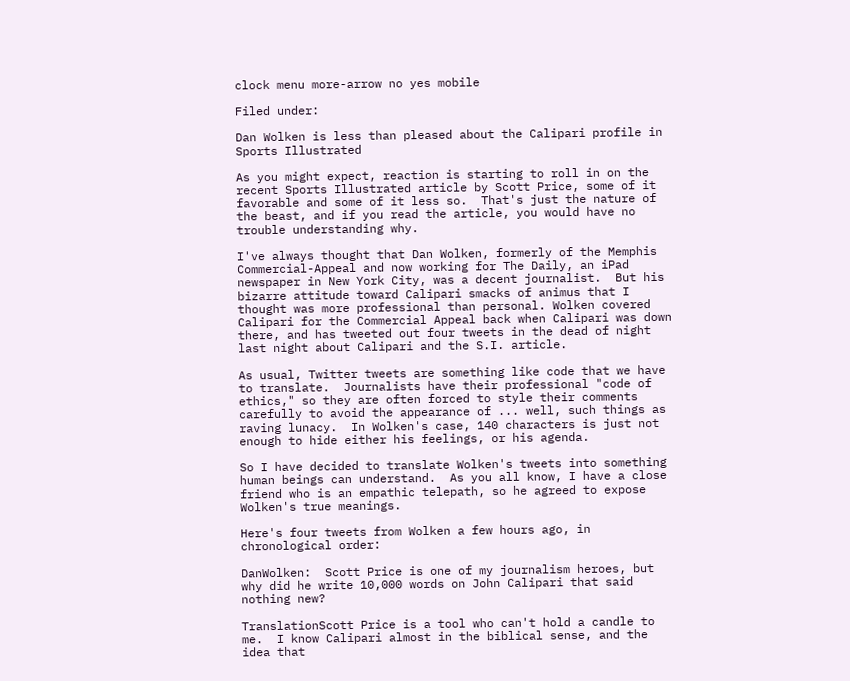clock menu more-arrow no yes mobile

Filed under:

Dan Wolken is less than pleased about the Calipari profile in Sports Illustrated

As you might expect, reaction is starting to roll in on the recent Sports Illustrated article by Scott Price, some of it favorable and some of it less so.  That's just the nature of the beast, and if you read the article, you would have no trouble understanding why.

I've always thought that Dan Wolken, formerly of the Memphis Commercial-Appeal and now working for The Daily, an iPad newspaper in New York City, was a decent journalist.  But his bizarre attitude toward Calipari smacks of animus that I thought was more professional than personal. Wolken covered Calipari for the Commercial Appeal back when Calipari was down there, and has tweeted out four tweets in the dead of night last night about Calipari and the S.I. article.

As usual, Twitter tweets are something like code that we have to translate.  Journalists have their professional "code of ethics," so they are often forced to style their comments carefully to avoid the appearance of ... well, such things as raving lunacy.  In Wolken's case, 140 characters is just not enough to hide either his feelings, or his agenda.

So I have decided to translate Wolken's tweets into something human beings can understand.  As you all know, I have a close friend who is an empathic telepath, so he agreed to expose Wolken's true meanings.

Here's four tweets from Wolken a few hours ago, in chronological order:

DanWolken:  Scott Price is one of my journalism heroes, but why did he write 10,000 words on John Calipari that said nothing new?

TranslationScott Price is a tool who can't hold a candle to me.  I know Calipari almost in the biblical sense, and the idea that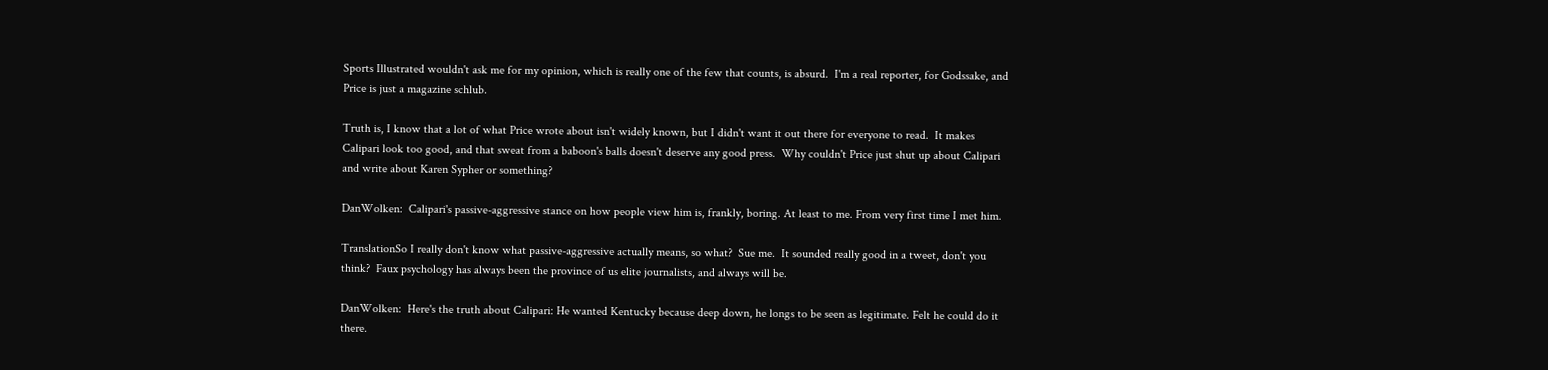Sports Illustrated wouldn't ask me for my opinion, which is really one of the few that counts, is absurd.  I'm a real reporter, for Godssake, and Price is just a magazine schlub.

Truth is, I know that a lot of what Price wrote about isn't widely known, but I didn't want it out there for everyone to read.  It makes Calipari look too good, and that sweat from a baboon's balls doesn't deserve any good press.  Why couldn't Price just shut up about Calipari and write about Karen Sypher or something?

DanWolken:  Calipari's passive-aggressive stance on how people view him is, frankly, boring. At least to me. From very first time I met him.

TranslationSo I really don't know what passive-aggressive actually means, so what?  Sue me.  It sounded really good in a tweet, don't you think?  Faux psychology has always been the province of us elite journalists, and always will be.

DanWolken:  Here's the truth about Calipari: He wanted Kentucky because deep down, he longs to be seen as legitimate. Felt he could do it there.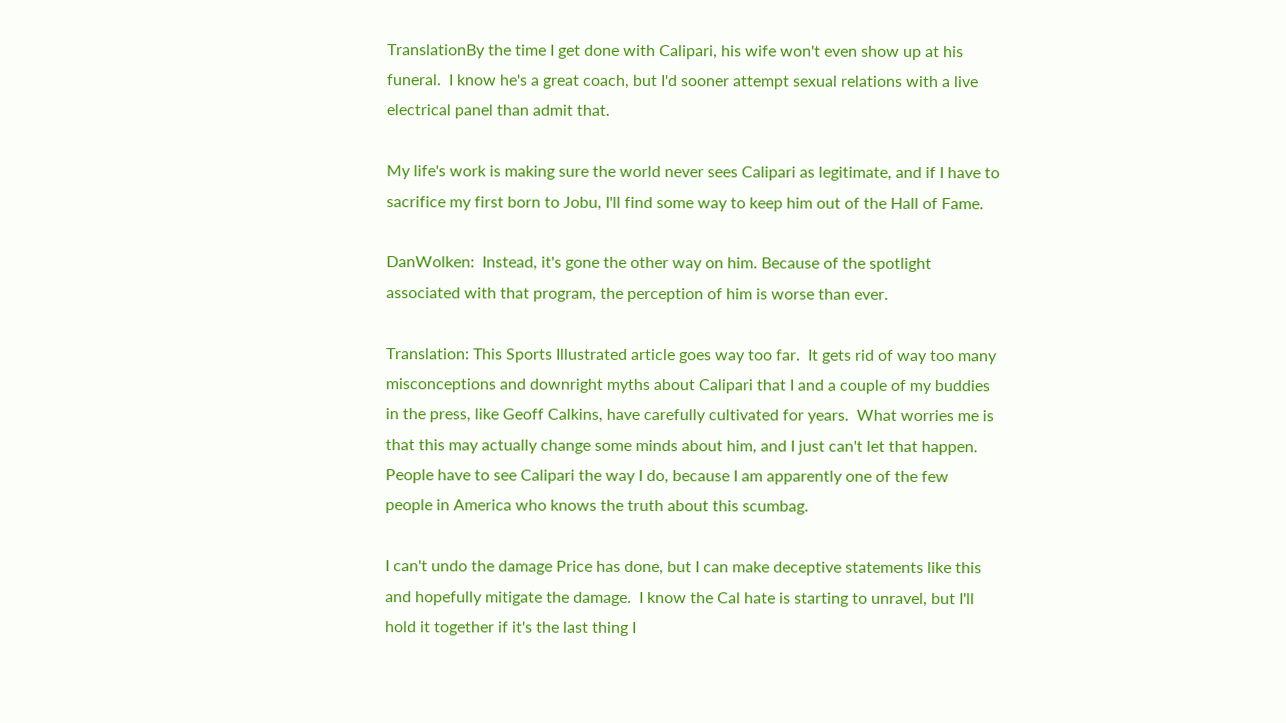TranslationBy the time I get done with Calipari, his wife won't even show up at his funeral.  I know he's a great coach, but I'd sooner attempt sexual relations with a live electrical panel than admit that.

My life's work is making sure the world never sees Calipari as legitimate, and if I have to sacrifice my first born to Jobu, I'll find some way to keep him out of the Hall of Fame.

DanWolken:  Instead, it's gone the other way on him. Because of the spotlight associated with that program, the perception of him is worse than ever.

Translation: This Sports Illustrated article goes way too far.  It gets rid of way too many misconceptions and downright myths about Calipari that I and a couple of my buddies in the press, like Geoff Calkins, have carefully cultivated for years.  What worries me is that this may actually change some minds about him, and I just can't let that happen.  People have to see Calipari the way I do, because I am apparently one of the few people in America who knows the truth about this scumbag.

I can't undo the damage Price has done, but I can make deceptive statements like this and hopefully mitigate the damage.  I know the Cal hate is starting to unravel, but I'll hold it together if it's the last thing I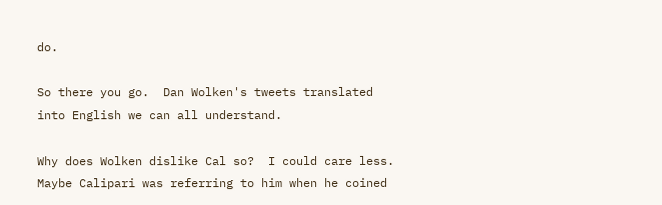do.

So there you go.  Dan Wolken's tweets translated into English we can all understand.

Why does Wolken dislike Cal so?  I could care less.  Maybe Calipari was referring to him when he coined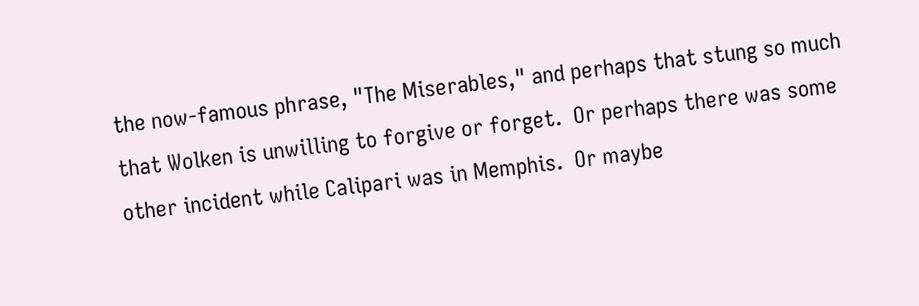the now-famous phrase, "The Miserables," and perhaps that stung so much that Wolken is unwilling to forgive or forget.  Or perhaps there was some other incident while Calipari was in Memphis.  Or maybe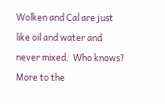Wolken and Cal are just like oil and water and never mixed.  Who knows?  More to the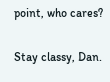point, who cares?

Stay classy, Dan.